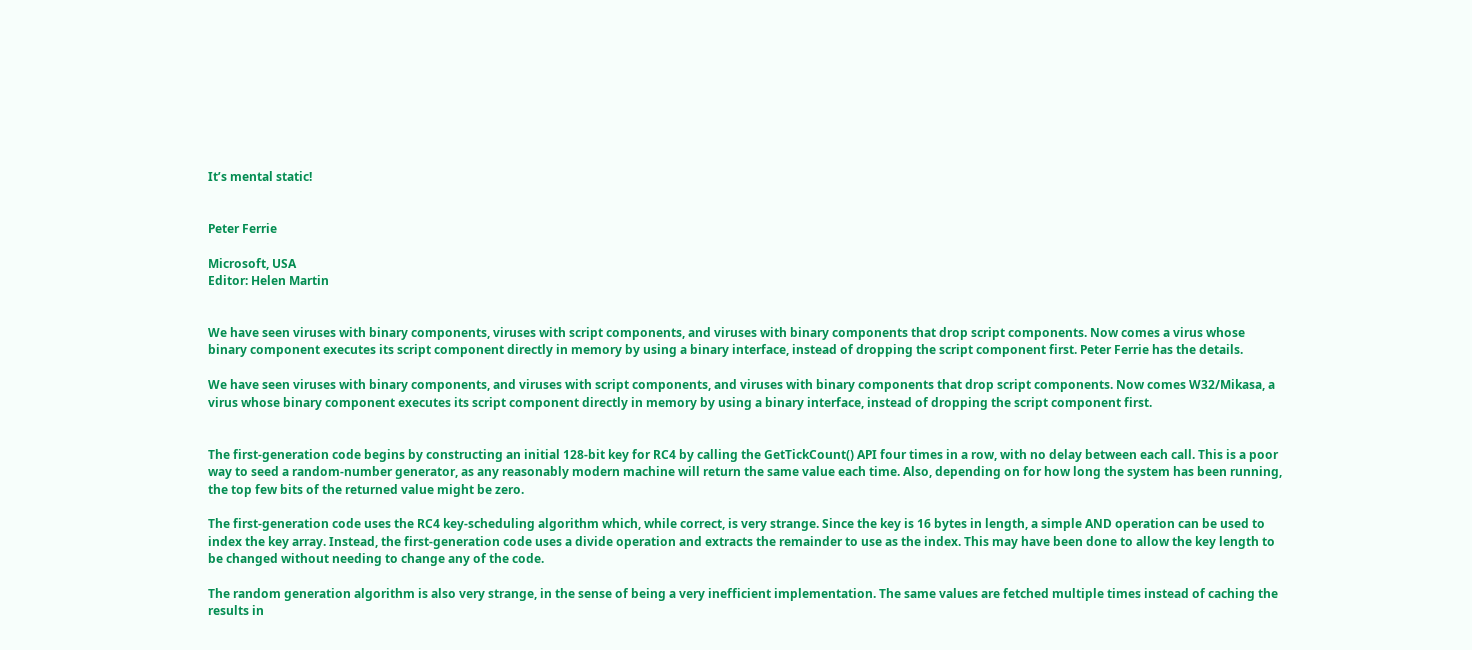It’s mental static!


Peter Ferrie

Microsoft, USA
Editor: Helen Martin


We have seen viruses with binary components, viruses with script components, and viruses with binary components that drop script components. Now comes a virus whose binary component executes its script component directly in memory by using a binary interface, instead of dropping the script component first. Peter Ferrie has the details.

We have seen viruses with binary components, and viruses with script components, and viruses with binary components that drop script components. Now comes W32/Mikasa, a virus whose binary component executes its script component directly in memory by using a binary interface, instead of dropping the script component first.


The first-generation code begins by constructing an initial 128-bit key for RC4 by calling the GetTickCount() API four times in a row, with no delay between each call. This is a poor way to seed a random-number generator, as any reasonably modern machine will return the same value each time. Also, depending on for how long the system has been running, the top few bits of the returned value might be zero.

The first-generation code uses the RC4 key-scheduling algorithm which, while correct, is very strange. Since the key is 16 bytes in length, a simple AND operation can be used to index the key array. Instead, the first-generation code uses a divide operation and extracts the remainder to use as the index. This may have been done to allow the key length to be changed without needing to change any of the code.

The random generation algorithm is also very strange, in the sense of being a very inefficient implementation. The same values are fetched multiple times instead of caching the results in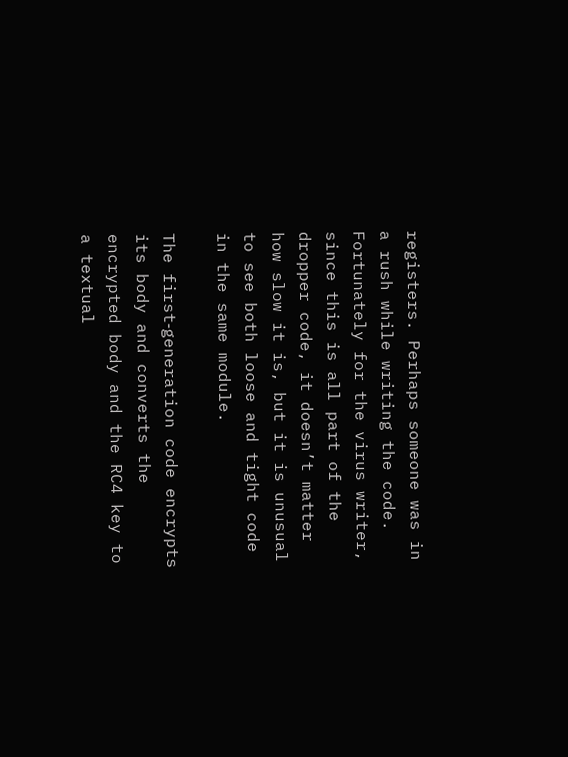registers. Perhaps someone was in a rush while writing the code. Fortunately for the virus writer, since this is all part of the dropper code, it doesn’t matter how slow it is, but it is unusual to see both loose and tight code in the same module.

The first‑generation code encrypts its body and converts the encrypted body and the RC4 key to a textual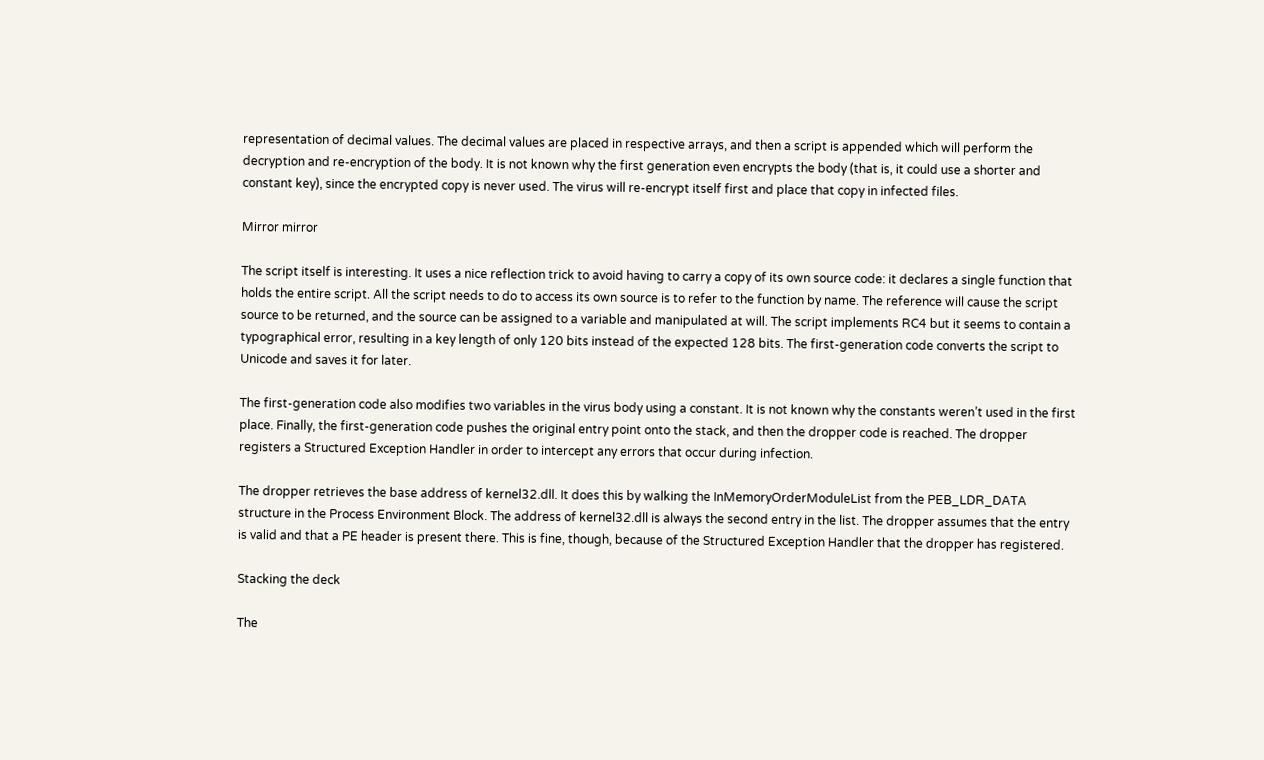representation of decimal values. The decimal values are placed in respective arrays, and then a script is appended which will perform the decryption and re-encryption of the body. It is not known why the first generation even encrypts the body (that is, it could use a shorter and constant key), since the encrypted copy is never used. The virus will re-encrypt itself first and place that copy in infected files.

Mirror mirror

The script itself is interesting. It uses a nice reflection trick to avoid having to carry a copy of its own source code: it declares a single function that holds the entire script. All the script needs to do to access its own source is to refer to the function by name. The reference will cause the script source to be returned, and the source can be assigned to a variable and manipulated at will. The script implements RC4 but it seems to contain a typographical error, resulting in a key length of only 120 bits instead of the expected 128 bits. The first-generation code converts the script to Unicode and saves it for later.

The first-generation code also modifies two variables in the virus body using a constant. It is not known why the constants weren’t used in the first place. Finally, the first-generation code pushes the original entry point onto the stack, and then the dropper code is reached. The dropper registers a Structured Exception Handler in order to intercept any errors that occur during infection.

The dropper retrieves the base address of kernel32.dll. It does this by walking the InMemoryOrderModuleList from the PEB_LDR_DATA structure in the Process Environment Block. The address of kernel32.dll is always the second entry in the list. The dropper assumes that the entry is valid and that a PE header is present there. This is fine, though, because of the Structured Exception Handler that the dropper has registered.

Stacking the deck

The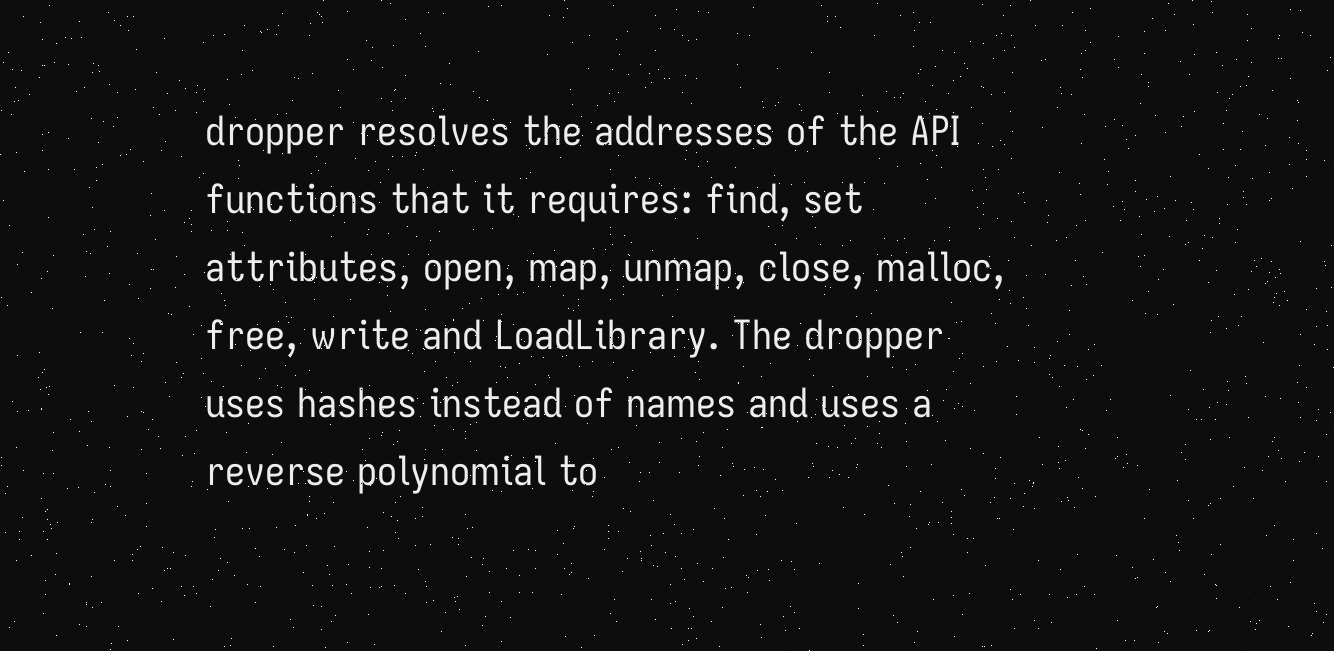dropper resolves the addresses of the API functions that it requires: find, set attributes, open, map, unmap, close, malloc, free, write and LoadLibrary. The dropper uses hashes instead of names and uses a reverse polynomial to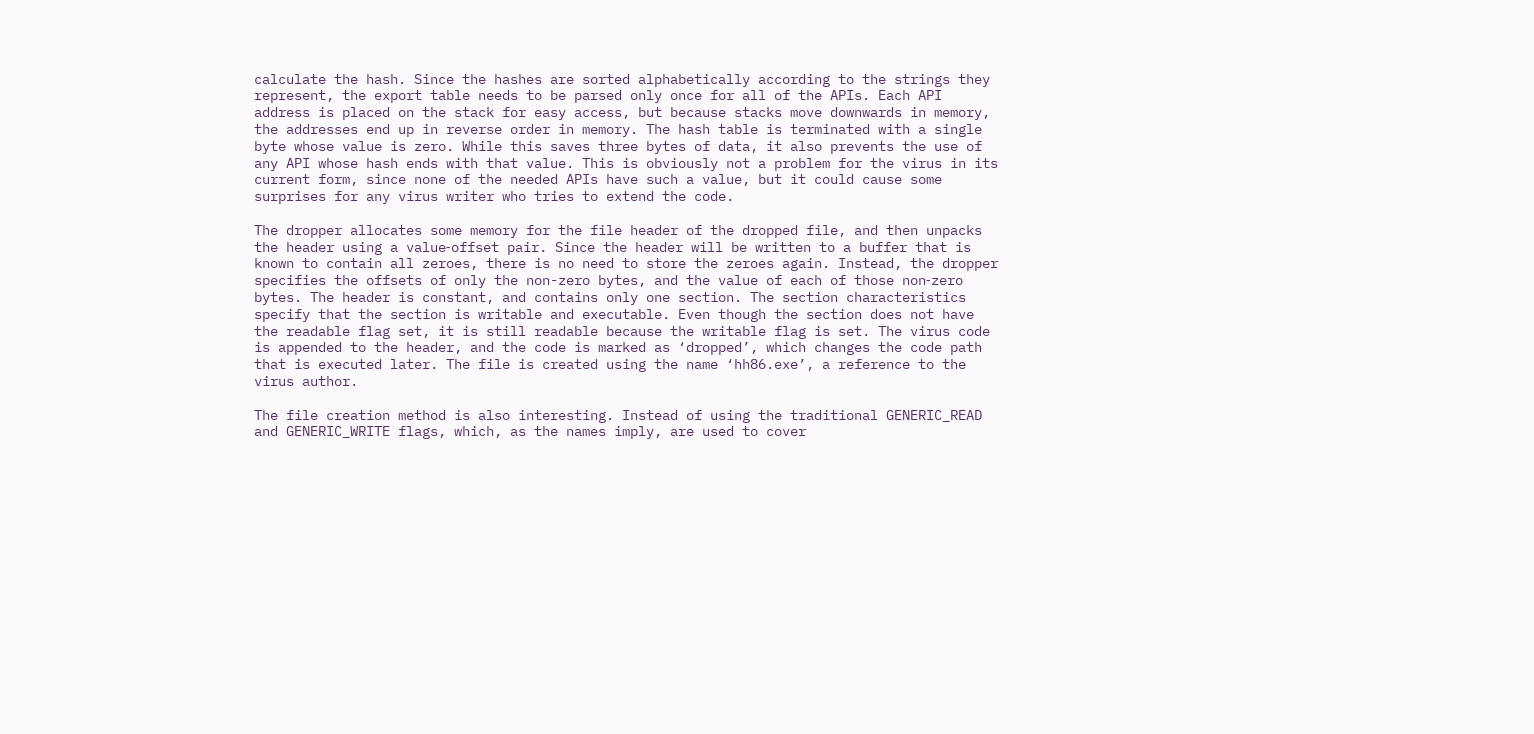calculate the hash. Since the hashes are sorted alphabetically according to the strings they represent, the export table needs to be parsed only once for all of the APIs. Each API address is placed on the stack for easy access, but because stacks move downwards in memory, the addresses end up in reverse order in memory. The hash table is terminated with a single byte whose value is zero. While this saves three bytes of data, it also prevents the use of any API whose hash ends with that value. This is obviously not a problem for the virus in its current form, since none of the needed APIs have such a value, but it could cause some surprises for any virus writer who tries to extend the code.

The dropper allocates some memory for the file header of the dropped file, and then unpacks the header using a value‑offset pair. Since the header will be written to a buffer that is known to contain all zeroes, there is no need to store the zeroes again. Instead, the dropper specifies the offsets of only the non-zero bytes, and the value of each of those non‑zero bytes. The header is constant, and contains only one section. The section characteristics specify that the section is writable and executable. Even though the section does not have the readable flag set, it is still readable because the writable flag is set. The virus code is appended to the header, and the code is marked as ‘dropped’, which changes the code path that is executed later. The file is created using the name ‘hh86.exe’, a reference to the virus author.

The file creation method is also interesting. Instead of using the traditional GENERIC_READ and GENERIC_WRITE flags, which, as the names imply, are used to cover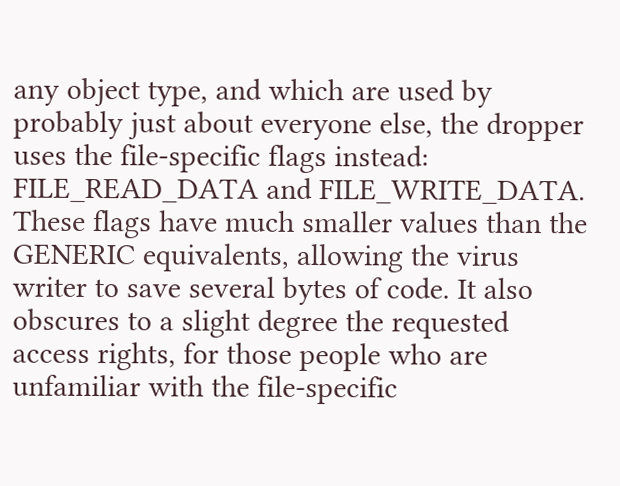any object type, and which are used by probably just about everyone else, the dropper uses the file-specific flags instead: FILE_READ_DATA and FILE_WRITE_DATA. These flags have much smaller values than the GENERIC equivalents, allowing the virus writer to save several bytes of code. It also obscures to a slight degree the requested access rights, for those people who are unfamiliar with the file-specific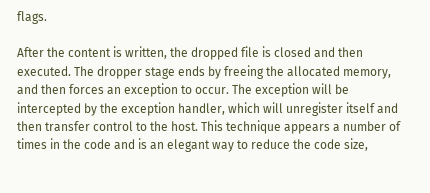flags.

After the content is written, the dropped file is closed and then executed. The dropper stage ends by freeing the allocated memory, and then forces an exception to occur. The exception will be intercepted by the exception handler, which will unregister itself and then transfer control to the host. This technique appears a number of times in the code and is an elegant way to reduce the code size,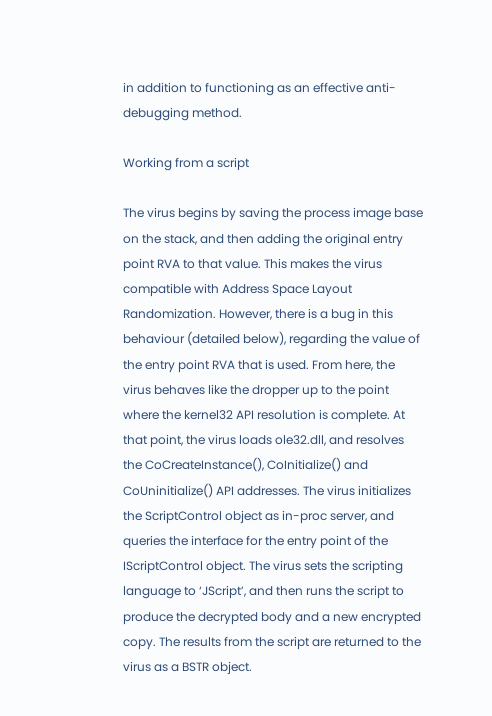in addition to functioning as an effective anti-debugging method.

Working from a script

The virus begins by saving the process image base on the stack, and then adding the original entry point RVA to that value. This makes the virus compatible with Address Space Layout Randomization. However, there is a bug in this behaviour (detailed below), regarding the value of the entry point RVA that is used. From here, the virus behaves like the dropper up to the point where the kernel32 API resolution is complete. At that point, the virus loads ole32.dll, and resolves the CoCreateInstance(), CoInitialize() and CoUninitialize() API addresses. The virus initializes the ScriptControl object as in-proc server, and queries the interface for the entry point of the IScriptControl object. The virus sets the scripting language to ‘JScript’, and then runs the script to produce the decrypted body and a new encrypted copy. The results from the script are returned to the virus as a BSTR object.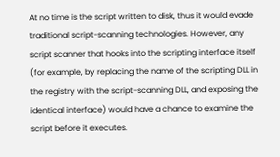At no time is the script written to disk, thus it would evade traditional script-scanning technologies. However, any script scanner that hooks into the scripting interface itself (for example, by replacing the name of the scripting DLL in the registry with the script-scanning DLL, and exposing the identical interface) would have a chance to examine the script before it executes.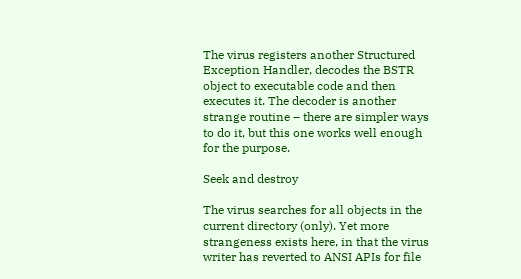The virus registers another Structured Exception Handler, decodes the BSTR object to executable code and then executes it. The decoder is another strange routine – there are simpler ways to do it, but this one works well enough for the purpose.

Seek and destroy

The virus searches for all objects in the current directory (only). Yet more strangeness exists here, in that the virus writer has reverted to ANSI APIs for file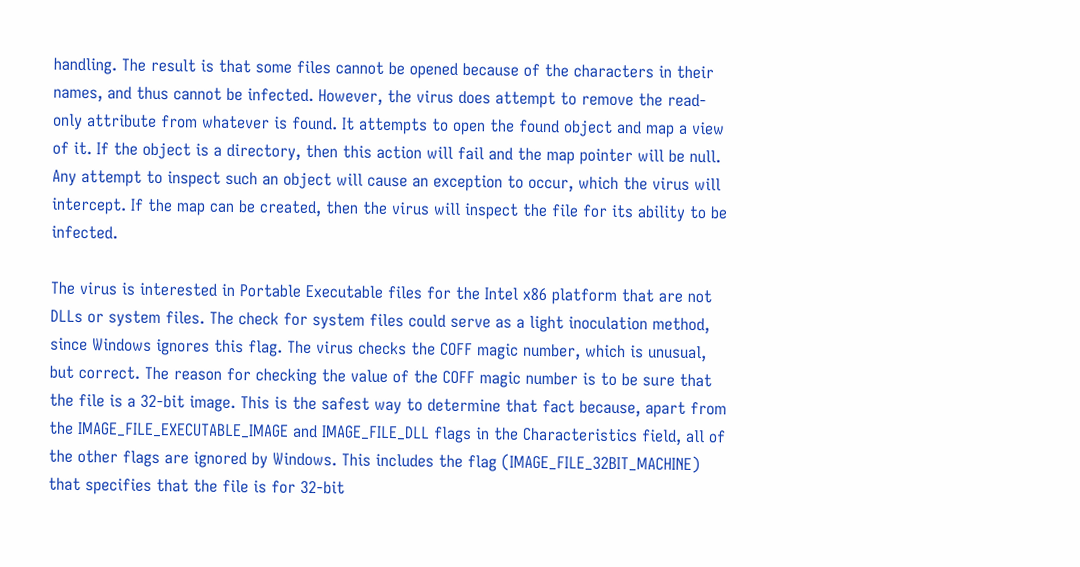handling. The result is that some files cannot be opened because of the characters in their names, and thus cannot be infected. However, the virus does attempt to remove the read-only attribute from whatever is found. It attempts to open the found object and map a view of it. If the object is a directory, then this action will fail and the map pointer will be null. Any attempt to inspect such an object will cause an exception to occur, which the virus will intercept. If the map can be created, then the virus will inspect the file for its ability to be infected.

The virus is interested in Portable Executable files for the Intel x86 platform that are not DLLs or system files. The check for system files could serve as a light inoculation method, since Windows ignores this flag. The virus checks the COFF magic number, which is unusual, but correct. The reason for checking the value of the COFF magic number is to be sure that the file is a 32-bit image. This is the safest way to determine that fact because, apart from the IMAGE_FILE_EXECUTABLE_IMAGE and IMAGE_FILE_DLL flags in the Characteristics field, all of the other flags are ignored by Windows. This includes the flag (IMAGE_FILE_32BIT_MACHINE) that specifies that the file is for 32-bit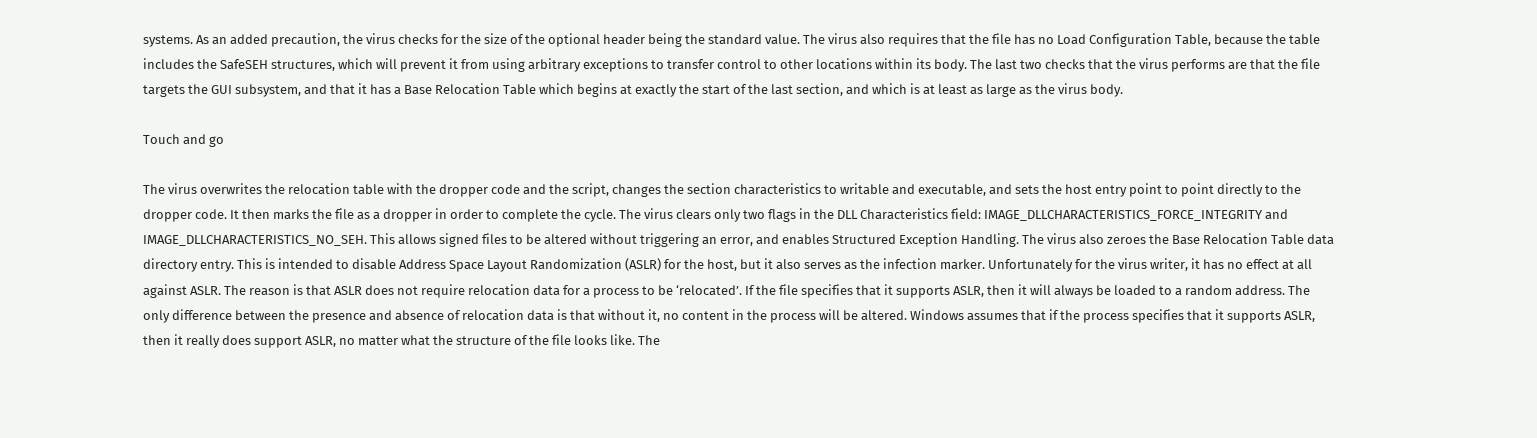systems. As an added precaution, the virus checks for the size of the optional header being the standard value. The virus also requires that the file has no Load Configuration Table, because the table includes the SafeSEH structures, which will prevent it from using arbitrary exceptions to transfer control to other locations within its body. The last two checks that the virus performs are that the file targets the GUI subsystem, and that it has a Base Relocation Table which begins at exactly the start of the last section, and which is at least as large as the virus body.

Touch and go

The virus overwrites the relocation table with the dropper code and the script, changes the section characteristics to writable and executable, and sets the host entry point to point directly to the dropper code. It then marks the file as a dropper in order to complete the cycle. The virus clears only two flags in the DLL Characteristics field: IMAGE_DLLCHARACTERISTICS_FORCE_INTEGRITY and IMAGE_DLLCHARACTERISTICS_NO_SEH. This allows signed files to be altered without triggering an error, and enables Structured Exception Handling. The virus also zeroes the Base Relocation Table data directory entry. This is intended to disable Address Space Layout Randomization (ASLR) for the host, but it also serves as the infection marker. Unfortunately for the virus writer, it has no effect at all against ASLR. The reason is that ASLR does not require relocation data for a process to be ‘relocated’. If the file specifies that it supports ASLR, then it will always be loaded to a random address. The only difference between the presence and absence of relocation data is that without it, no content in the process will be altered. Windows assumes that if the process specifies that it supports ASLR, then it really does support ASLR, no matter what the structure of the file looks like. The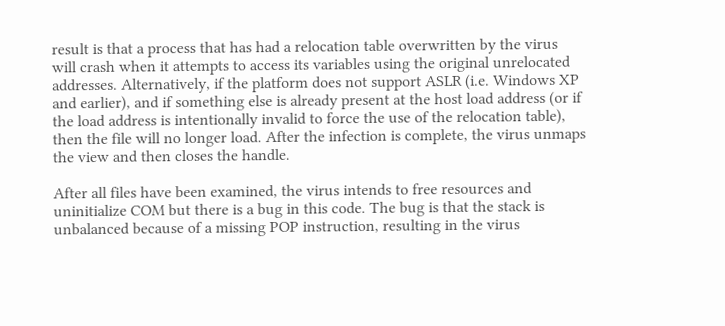result is that a process that has had a relocation table overwritten by the virus will crash when it attempts to access its variables using the original unrelocated addresses. Alternatively, if the platform does not support ASLR (i.e. Windows XP and earlier), and if something else is already present at the host load address (or if the load address is intentionally invalid to force the use of the relocation table), then the file will no longer load. After the infection is complete, the virus unmaps the view and then closes the handle.

After all files have been examined, the virus intends to free resources and uninitialize COM but there is a bug in this code. The bug is that the stack is unbalanced because of a missing POP instruction, resulting in the virus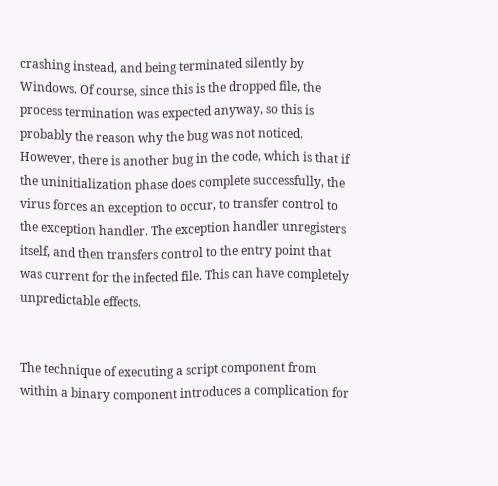crashing instead, and being terminated silently by Windows. Of course, since this is the dropped file, the process termination was expected anyway, so this is probably the reason why the bug was not noticed. However, there is another bug in the code, which is that if the uninitialization phase does complete successfully, the virus forces an exception to occur, to transfer control to the exception handler. The exception handler unregisters itself, and then transfers control to the entry point that was current for the infected file. This can have completely unpredictable effects.


The technique of executing a script component from within a binary component introduces a complication for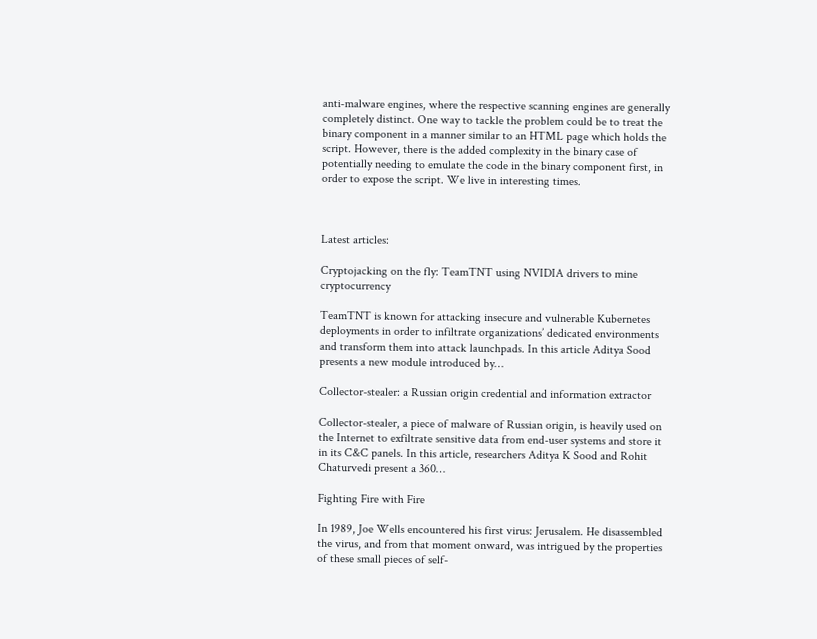anti‑malware engines, where the respective scanning engines are generally completely distinct. One way to tackle the problem could be to treat the binary component in a manner similar to an HTML page which holds the script. However, there is the added complexity in the binary case of potentially needing to emulate the code in the binary component first, in order to expose the script. We live in interesting times.



Latest articles:

Cryptojacking on the fly: TeamTNT using NVIDIA drivers to mine cryptocurrency

TeamTNT is known for attacking insecure and vulnerable Kubernetes deployments in order to infiltrate organizations’ dedicated environments and transform them into attack launchpads. In this article Aditya Sood presents a new module introduced by…

Collector-stealer: a Russian origin credential and information extractor

Collector-stealer, a piece of malware of Russian origin, is heavily used on the Internet to exfiltrate sensitive data from end-user systems and store it in its C&C panels. In this article, researchers Aditya K Sood and Rohit Chaturvedi present a 360…

Fighting Fire with Fire

In 1989, Joe Wells encountered his first virus: Jerusalem. He disassembled the virus, and from that moment onward, was intrigued by the properties of these small pieces of self-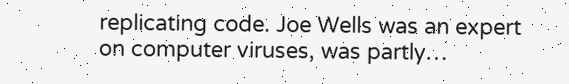replicating code. Joe Wells was an expert on computer viruses, was partly…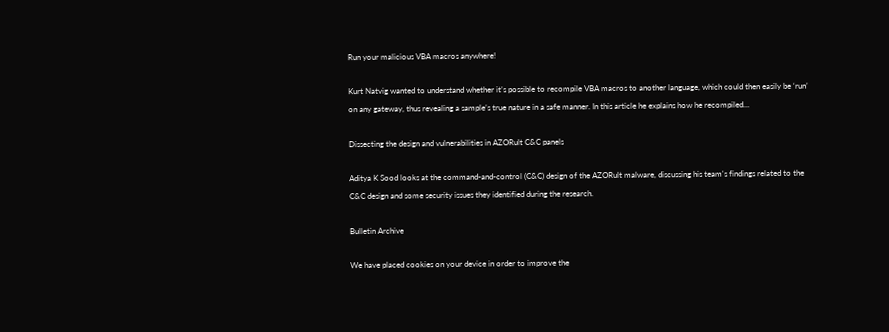Run your malicious VBA macros anywhere!

Kurt Natvig wanted to understand whether it’s possible to recompile VBA macros to another language, which could then easily be ‘run’ on any gateway, thus revealing a sample’s true nature in a safe manner. In this article he explains how he recompiled…

Dissecting the design and vulnerabilities in AZORult C&C panels

Aditya K Sood looks at the command-and-control (C&C) design of the AZORult malware, discussing his team's findings related to the C&C design and some security issues they identified during the research.

Bulletin Archive

We have placed cookies on your device in order to improve the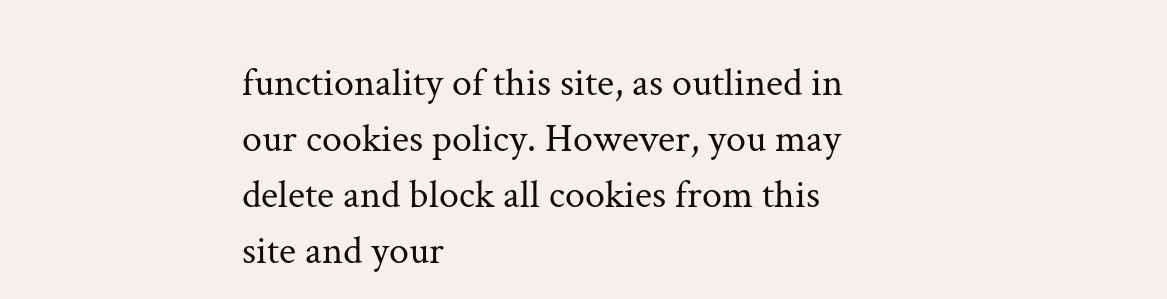functionality of this site, as outlined in our cookies policy. However, you may delete and block all cookies from this site and your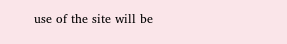use of the site will be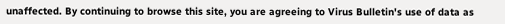unaffected. By continuing to browse this site, you are agreeing to Virus Bulletin's use of data as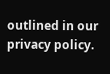outlined in our privacy policy.